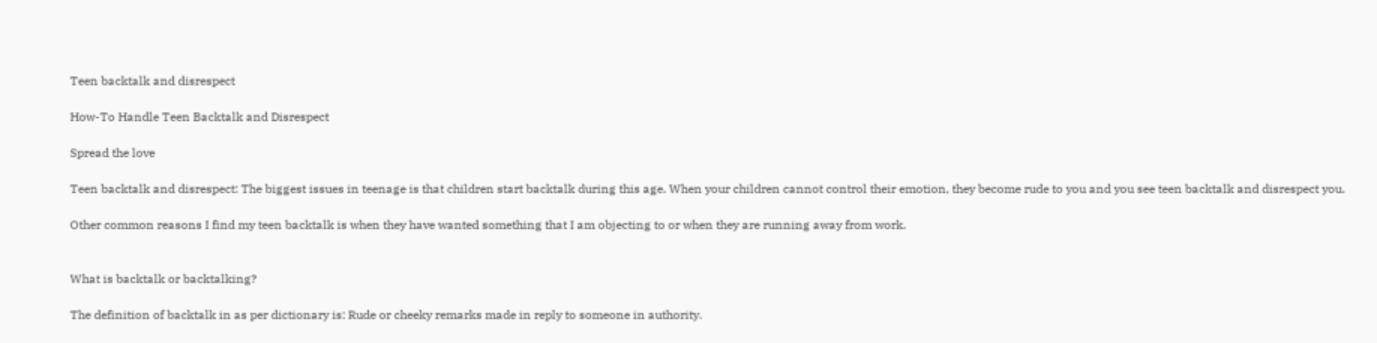Teen backtalk and disrespect

How-To Handle Teen Backtalk and Disrespect

Spread the love

Teen backtalk and disrespect: The biggest issues in teenage is that children start backtalk during this age. When your children cannot control their emotion, they become rude to you and you see teen backtalk and disrespect you.

Other common reasons I find my teen backtalk is when they have wanted something that I am objecting to or when they are running away from work.


What is backtalk or backtalking?

The definition of backtalk in as per dictionary is: Rude or cheeky remarks made in reply to someone in authority.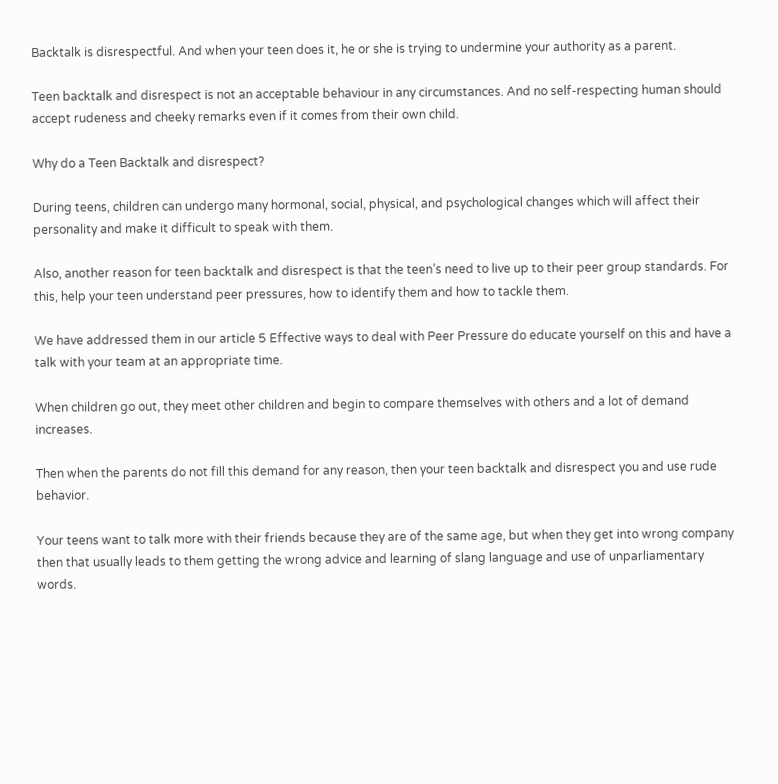Backtalk is disrespectful. And when your teen does it, he or she is trying to undermine your authority as a parent.

Teen backtalk and disrespect is not an acceptable behaviour in any circumstances. And no self-respecting human should accept rudeness and cheeky remarks even if it comes from their own child.

Why do a Teen Backtalk and disrespect?

During teens, children can undergo many hormonal, social, physical, and psychological changes which will affect their personality and make it difficult to speak with them.

Also, another reason for teen backtalk and disrespect is that the teen’s need to live up to their peer group standards. For this, help your teen understand peer pressures, how to identify them and how to tackle them.

We have addressed them in our article 5 Effective ways to deal with Peer Pressure do educate yourself on this and have a talk with your team at an appropriate time.

When children go out, they meet other children and begin to compare themselves with others and a lot of demand increases.

Then when the parents do not fill this demand for any reason, then your teen backtalk and disrespect you and use rude behavior.

Your teens want to talk more with their friends because they are of the same age, but when they get into wrong company then that usually leads to them getting the wrong advice and learning of slang language and use of unparliamentary words.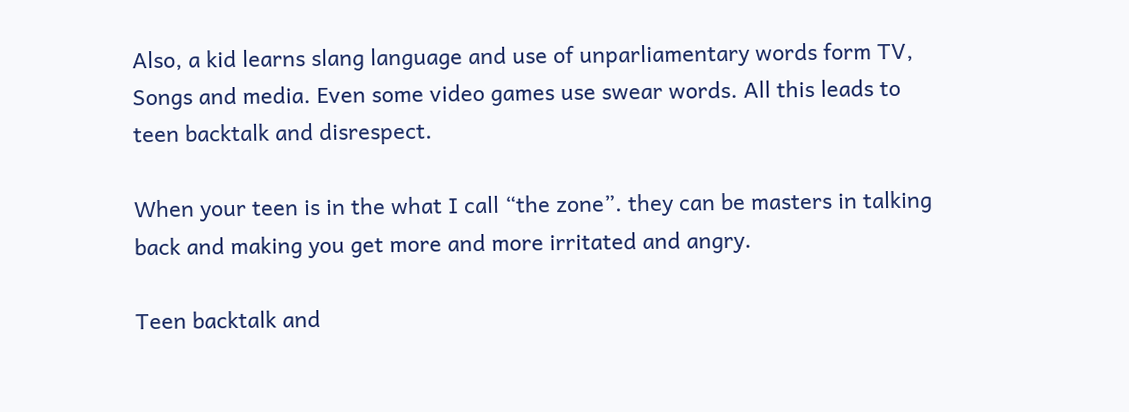Also, a kid learns slang language and use of unparliamentary words form TV, Songs and media. Even some video games use swear words. All this leads to teen backtalk and disrespect.

When your teen is in the what I call “the zone”. they can be masters in talking back and making you get more and more irritated and angry.

Teen backtalk and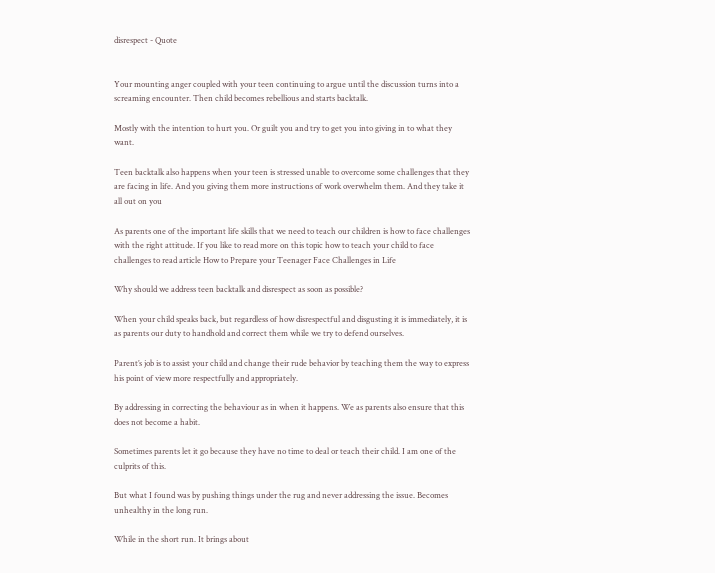disrespect - Quote


Your mounting anger coupled with your teen continuing to argue until the discussion turns into a screaming encounter. Then child becomes rebellious and starts backtalk.

Mostly with the intention to hurt you. Or guilt you and try to get you into giving in to what they want.

Teen backtalk also happens when your teen is stressed unable to overcome some challenges that they are facing in life. And you giving them more instructions of work overwhelm them. And they take it all out on you

As parents one of the important life skills that we need to teach our children is how to face challenges with the right attitude. If you like to read more on this topic how to teach your child to face challenges to read article How to Prepare your Teenager Face Challenges in Life

Why should we address teen backtalk and disrespect as soon as possible?

When your child speaks back, but regardless of how disrespectful and disgusting it is immediately, it is as parents our duty to handhold and correct them while we try to defend ourselves.

Parent’s job is to assist your child and change their rude behavior by teaching them the way to express his point of view more respectfully and appropriately.

By addressing in correcting the behaviour as in when it happens. We as parents also ensure that this does not become a habit.

Sometimes parents let it go because they have no time to deal or teach their child. I am one of the culprits of this.

But what I found was by pushing things under the rug and never addressing the issue. Becomes unhealthy in the long run.

While in the short run. It brings about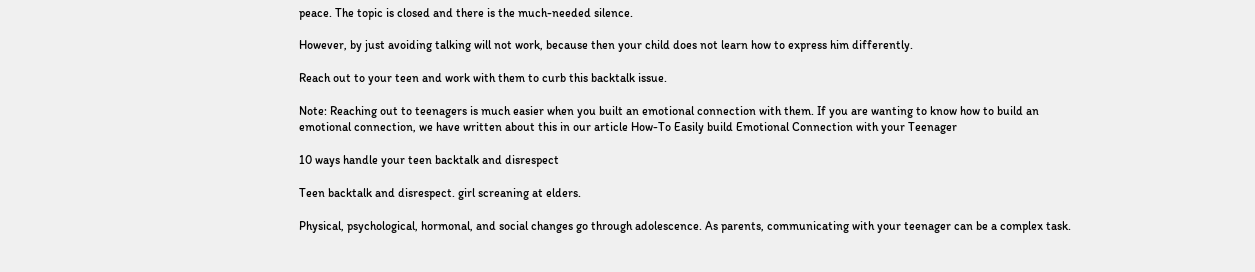peace. The topic is closed and there is the much-needed silence.

However, by just avoiding talking will not work, because then your child does not learn how to express him differently.

Reach out to your teen and work with them to curb this backtalk issue.

Note: Reaching out to teenagers is much easier when you built an emotional connection with them. If you are wanting to know how to build an emotional connection, we have written about this in our article How-To Easily build Emotional Connection with your Teenager

10 ways handle your teen backtalk and disrespect

Teen backtalk and disrespect. girl screaning at elders.

Physical, psychological, hormonal, and social changes go through adolescence. As parents, communicating with your teenager can be a complex task.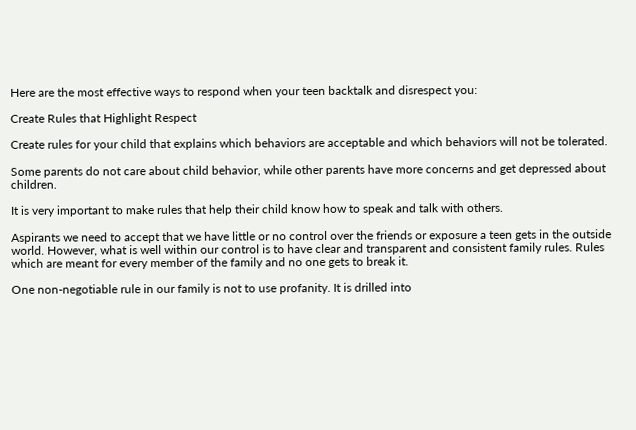Here are the most effective ways to respond when your teen backtalk and disrespect you:

Create Rules that Highlight Respect

Create rules for your child that explains which behaviors are acceptable and which behaviors will not be tolerated.

Some parents do not care about child behavior, while other parents have more concerns and get depressed about children.

It is very important to make rules that help their child know how to speak and talk with others.

Aspirants we need to accept that we have little or no control over the friends or exposure a teen gets in the outside world. However, what is well within our control is to have clear and transparent and consistent family rules. Rules which are meant for every member of the family and no one gets to break it.

One non-negotiable rule in our family is not to use profanity. It is drilled into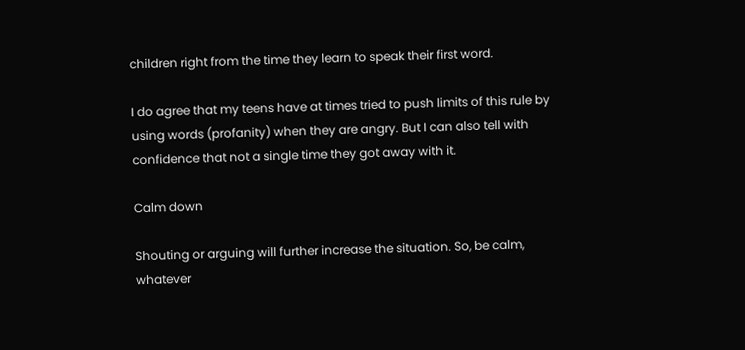children right from the time they learn to speak their first word.

I do agree that my teens have at times tried to push limits of this rule by using words (profanity) when they are angry. But I can also tell with confidence that not a single time they got away with it.

Calm down

Shouting or arguing will further increase the situation. So, be calm, whatever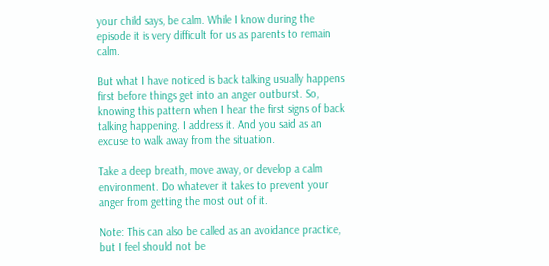your child says, be calm. While I know during the episode it is very difficult for us as parents to remain calm.

But what I have noticed is back talking usually happens first before things get into an anger outburst. So, knowing this pattern when I hear the first signs of back talking happening. I address it. And you said as an excuse to walk away from the situation.

Take a deep breath, move away, or develop a calm environment. Do whatever it takes to prevent your anger from getting the most out of it.

Note: This can also be called as an avoidance practice, but I feel should not be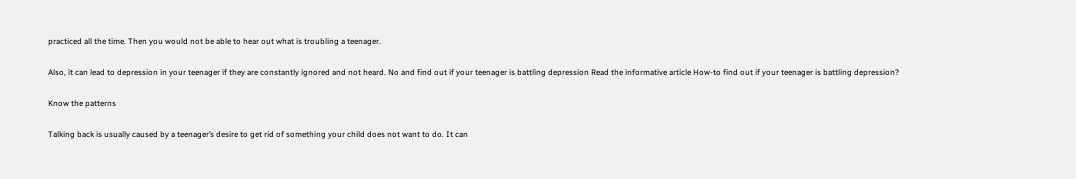practiced all the time. Then you would not be able to hear out what is troubling a teenager.

Also, it can lead to depression in your teenager if they are constantly ignored and not heard. No and find out if your teenager is battling depression Read the informative article How-to find out if your teenager is battling depression?

Know the patterns

Talking back is usually caused by a teenager’s desire to get rid of something your child does not want to do. It can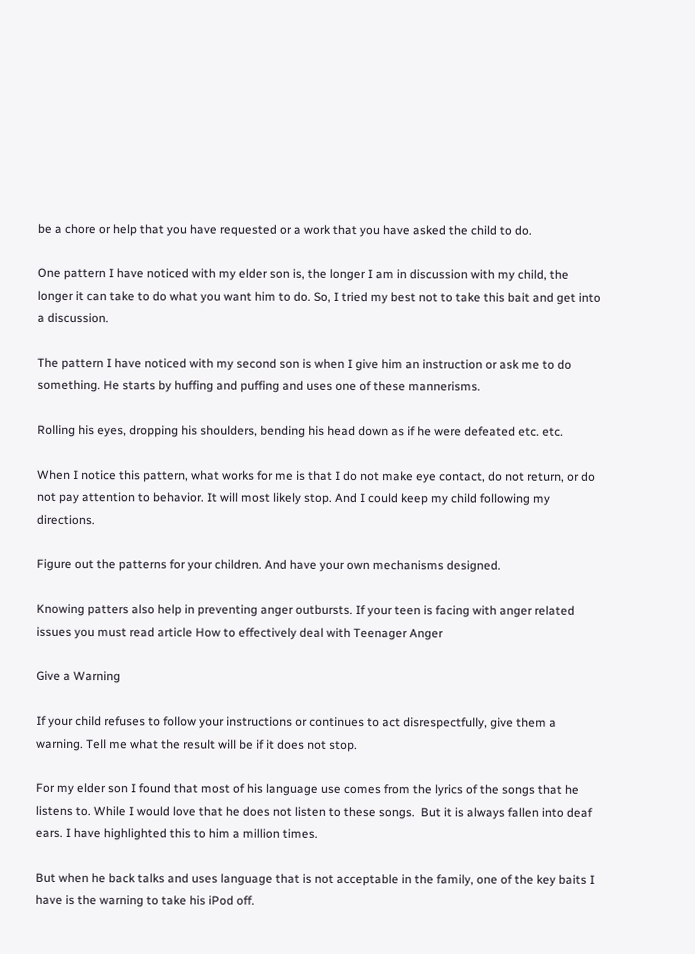be a chore or help that you have requested or a work that you have asked the child to do.

One pattern I have noticed with my elder son is, the longer I am in discussion with my child, the longer it can take to do what you want him to do. So, I tried my best not to take this bait and get into a discussion.

The pattern I have noticed with my second son is when I give him an instruction or ask me to do something. He starts by huffing and puffing and uses one of these mannerisms.

Rolling his eyes, dropping his shoulders, bending his head down as if he were defeated etc. etc.

When I notice this pattern, what works for me is that I do not make eye contact, do not return, or do not pay attention to behavior. It will most likely stop. And I could keep my child following my directions.

Figure out the patterns for your children. And have your own mechanisms designed.

Knowing patters also help in preventing anger outbursts. If your teen is facing with anger related issues you must read article How to effectively deal with Teenager Anger

Give a Warning

If your child refuses to follow your instructions or continues to act disrespectfully, give them a warning. Tell me what the result will be if it does not stop.

For my elder son I found that most of his language use comes from the lyrics of the songs that he listens to. While I would love that he does not listen to these songs.  But it is always fallen into deaf ears. I have highlighted this to him a million times.

But when he back talks and uses language that is not acceptable in the family, one of the key baits I have is the warning to take his iPod off.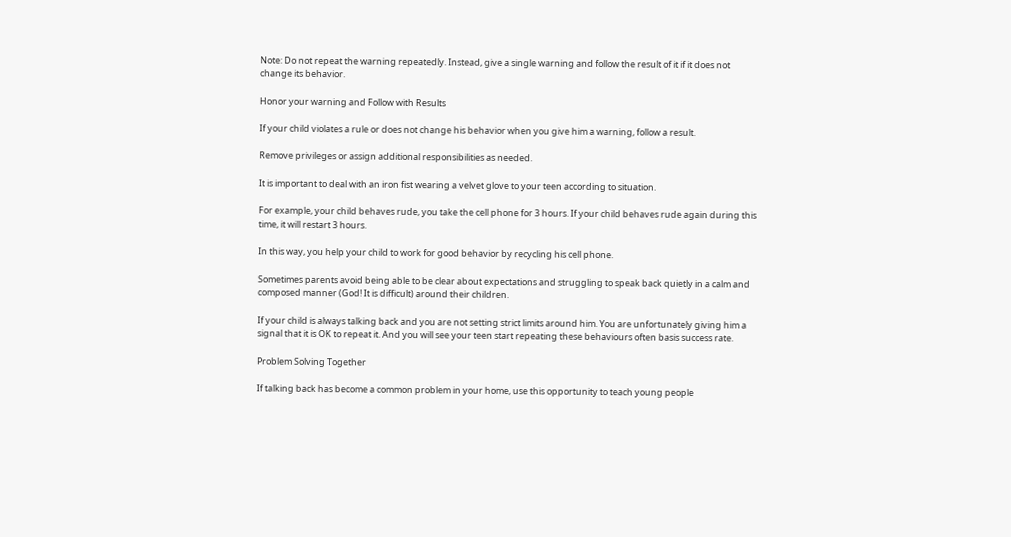Note: Do not repeat the warning repeatedly. Instead, give a single warning and follow the result of it if it does not change its behavior.

Honor your warning and Follow with Results

If your child violates a rule or does not change his behavior when you give him a warning, follow a result.

Remove privileges or assign additional responsibilities as needed.

It is important to deal with an iron fist wearing a velvet glove to your teen according to situation.

For example, your child behaves rude, you take the cell phone for 3 hours. If your child behaves rude again during this time, it will restart 3 hours.

In this way, you help your child to work for good behavior by recycling his cell phone.

Sometimes parents avoid being able to be clear about expectations and struggling to speak back quietly in a calm and composed manner (God! It is difficult) around their children.

If your child is always talking back and you are not setting strict limits around him. You are unfortunately giving him a signal that it is OK to repeat it. And you will see your teen start repeating these behaviours often basis success rate.

Problem Solving Together

If talking back has become a common problem in your home, use this opportunity to teach young people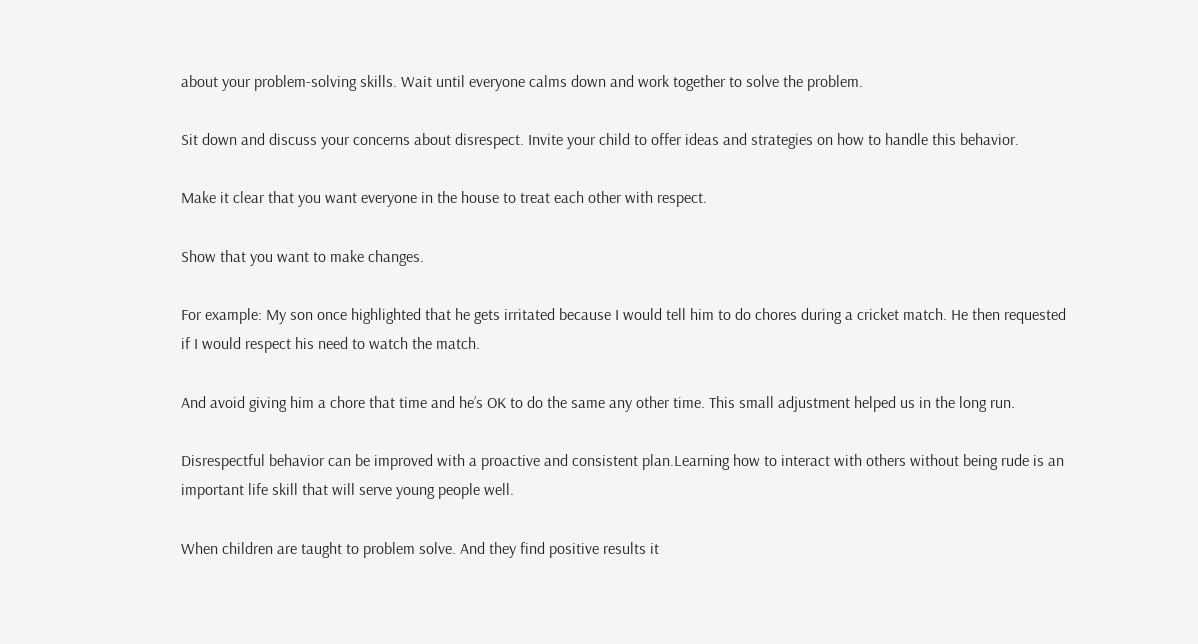about your problem-solving skills. Wait until everyone calms down and work together to solve the problem.

Sit down and discuss your concerns about disrespect. Invite your child to offer ideas and strategies on how to handle this behavior.

Make it clear that you want everyone in the house to treat each other with respect.

Show that you want to make changes.

For example: My son once highlighted that he gets irritated because I would tell him to do chores during a cricket match. He then requested if I would respect his need to watch the match.

And avoid giving him a chore that time and he’s OK to do the same any other time. This small adjustment helped us in the long run.

Disrespectful behavior can be improved with a proactive and consistent plan.Learning how to interact with others without being rude is an important life skill that will serve young people well.

When children are taught to problem solve. And they find positive results it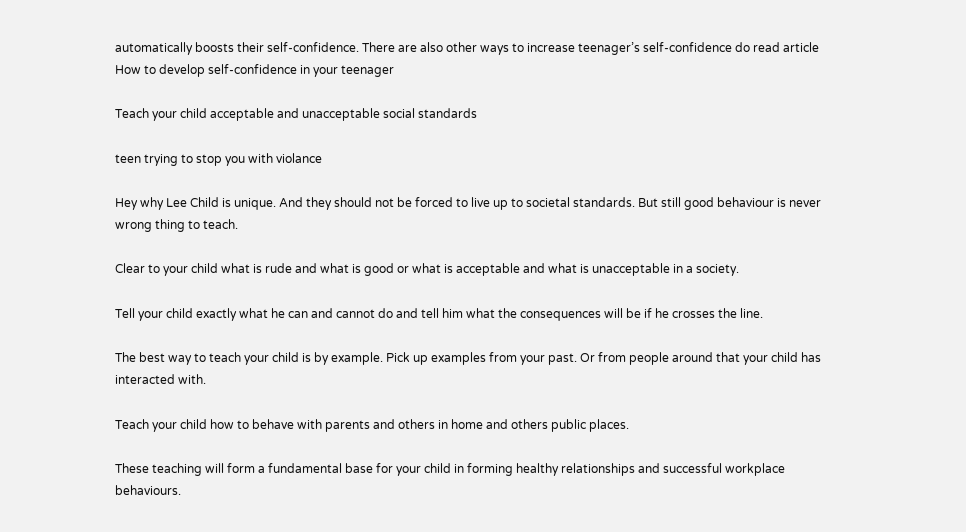automatically boosts their self-confidence. There are also other ways to increase teenager’s self-confidence do read article How to develop self-confidence in your teenager

Teach your child acceptable and unacceptable social standards

teen trying to stop you with violance

Hey why Lee Child is unique. And they should not be forced to live up to societal standards. But still good behaviour is never wrong thing to teach.

Clear to your child what is rude and what is good or what is acceptable and what is unacceptable in a society.

Tell your child exactly what he can and cannot do and tell him what the consequences will be if he crosses the line.

The best way to teach your child is by example. Pick up examples from your past. Or from people around that your child has interacted with.

Teach your child how to behave with parents and others in home and others public places.

These teaching will form a fundamental base for your child in forming healthy relationships and successful workplace behaviours.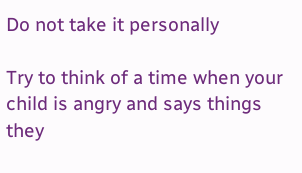Do not take it personally

Try to think of a time when your child is angry and says things they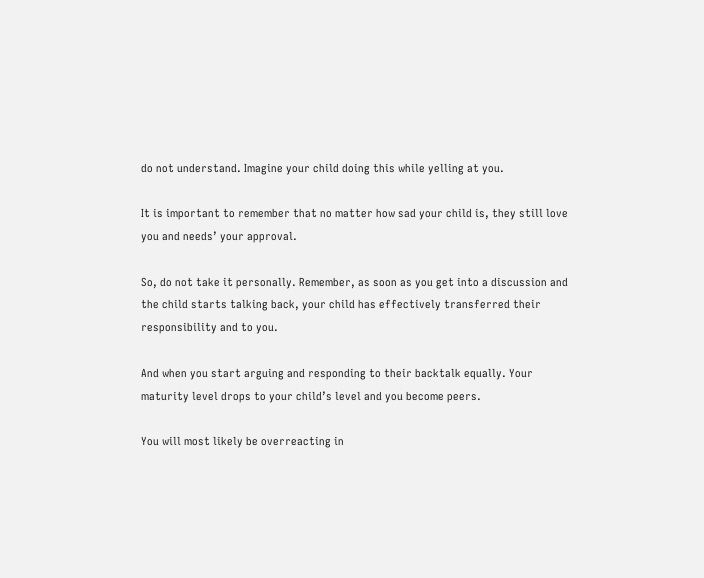do not understand. Imagine your child doing this while yelling at you.

It is important to remember that no matter how sad your child is, they still love you and needs’ your approval.

So, do not take it personally. Remember, as soon as you get into a discussion and the child starts talking back, your child has effectively transferred their responsibility and to you.

And when you start arguing and responding to their backtalk equally. Your maturity level drops to your child’s level and you become peers.

You will most likely be overreacting in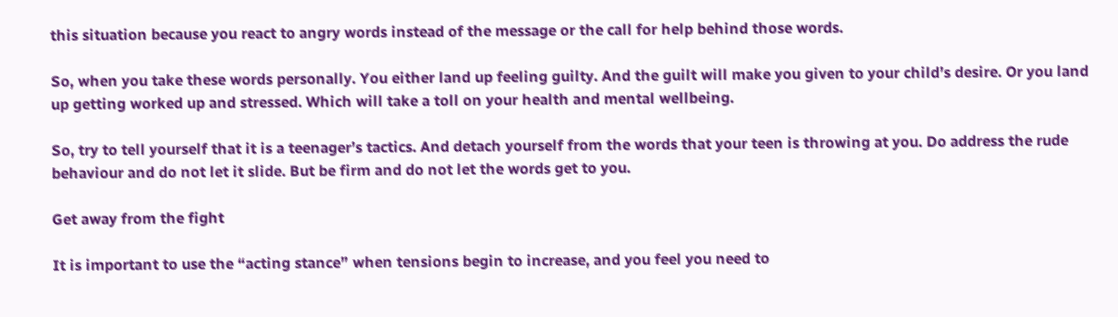this situation because you react to angry words instead of the message or the call for help behind those words.

So, when you take these words personally. You either land up feeling guilty. And the guilt will make you given to your child’s desire. Or you land up getting worked up and stressed. Which will take a toll on your health and mental wellbeing.

So, try to tell yourself that it is a teenager’s tactics. And detach yourself from the words that your teen is throwing at you. Do address the rude behaviour and do not let it slide. But be firm and do not let the words get to you.

Get away from the fight

It is important to use the “acting stance” when tensions begin to increase, and you feel you need to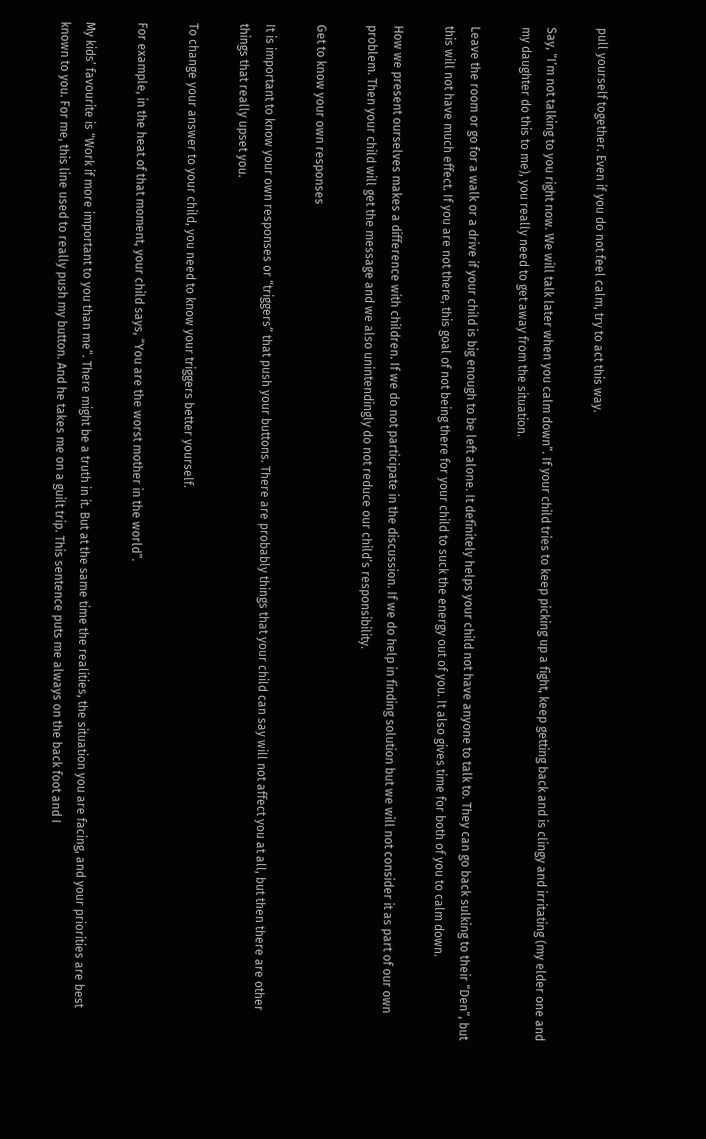pull yourself together. Even if you do not feel calm, try to act this way.

Say, “I’m not talking to you right now. We will talk later when you calm down”. If your child tries to keep picking up a fight, keep getting back and is clingy and irritating (my elder one and my daughter do this to me), you really need to get away from the situation.

Leave the room or go for a walk or a drive if your child is big enough to be left alone. It definitely helps your child not have anyone to talk to. They can go back sulking to their “Den”, but this will not have much effect. If you are not there, this goal of not being there for your child to suck the energy out of you. It also gives time for both of you to calm down.

How we present ourselves makes a difference with children. If we do not participate in the discussion. If we do help in finding solution but we will not consider it as part of our own problem. Then your child will get the message and we also unintendingly do not reduce our child’s responsibility.

Get to know your own responses

It is important to know your own responses or “triggers” that push your buttons. There are probably things that your child can say will not affect you at all, but then there are other things that really upset you.

To change your answer to your child, you need to know your triggers better yourself.

For example, in the heat of that moment, your child says, “You are the worst mother in the world”.

My kids’ favourite is “Work if more important to you than me”. There might be a truth in it. But at the same time the realities, the situation you are facing, and your priorities are best known to you. For me, this line used to really push my button. And he takes me on a guilt trip. This sentence puts me always on the back foot and I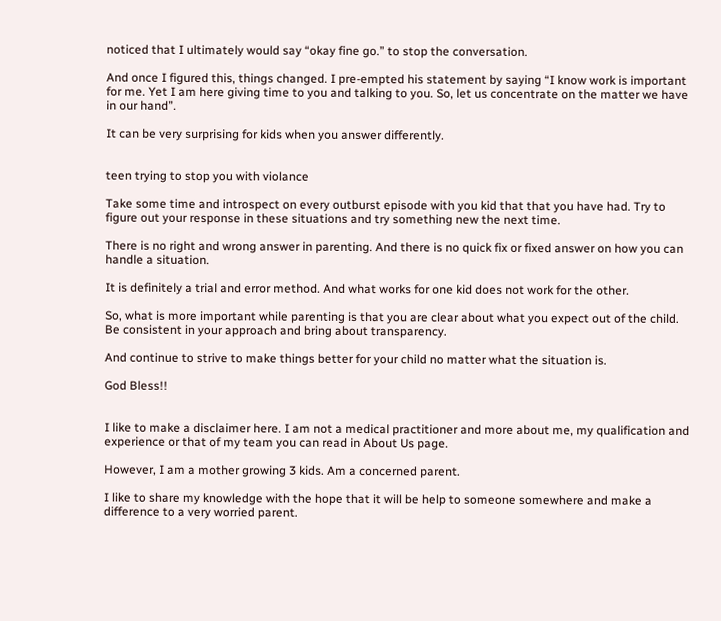noticed that I ultimately would say “okay fine go.” to stop the conversation.

And once I figured this, things changed. I pre-empted his statement by saying “I know work is important for me. Yet I am here giving time to you and talking to you. So, let us concentrate on the matter we have in our hand”.

It can be very surprising for kids when you answer differently.


teen trying to stop you with violance

Take some time and introspect on every outburst episode with you kid that that you have had. Try to figure out your response in these situations and try something new the next time.

There is no right and wrong answer in parenting. And there is no quick fix or fixed answer on how you can handle a situation.

It is definitely a trial and error method. And what works for one kid does not work for the other.

So, what is more important while parenting is that you are clear about what you expect out of the child. Be consistent in your approach and bring about transparency.

And continue to strive to make things better for your child no matter what the situation is.

God Bless!!


I like to make a disclaimer here. I am not a medical practitioner and more about me, my qualification and experience or that of my team you can read in About Us page.

However, I am a mother growing 3 kids. Am a concerned parent.

I like to share my knowledge with the hope that it will be help to someone somewhere and make a difference to a very worried parent.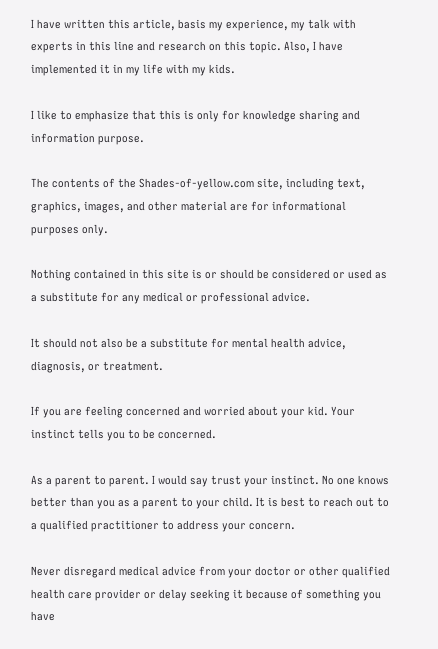I have written this article, basis my experience, my talk with experts in this line and research on this topic. Also, I have implemented it in my life with my kids.

I like to emphasize that this is only for knowledge sharing and information purpose.

The contents of the Shades-of-yellow.com site, including text, graphics, images, and other material are for informational purposes only.

Nothing contained in this site is or should be considered or used as a substitute for any medical or professional advice.

It should not also be a substitute for mental health advice, diagnosis, or treatment.

If you are feeling concerned and worried about your kid. Your instinct tells you to be concerned.

As a parent to parent. I would say trust your instinct. No one knows better than you as a parent to your child. It is best to reach out to a qualified practitioner to address your concern.

Never disregard medical advice from your doctor or other qualified health care provider or delay seeking it because of something you have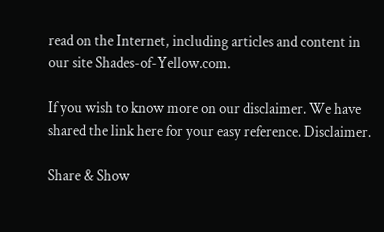read on the Internet, including articles and content in our site Shades-of-Yellow.com.

If you wish to know more on our disclaimer. We have shared the link here for your easy reference. Disclaimer.

Share & Show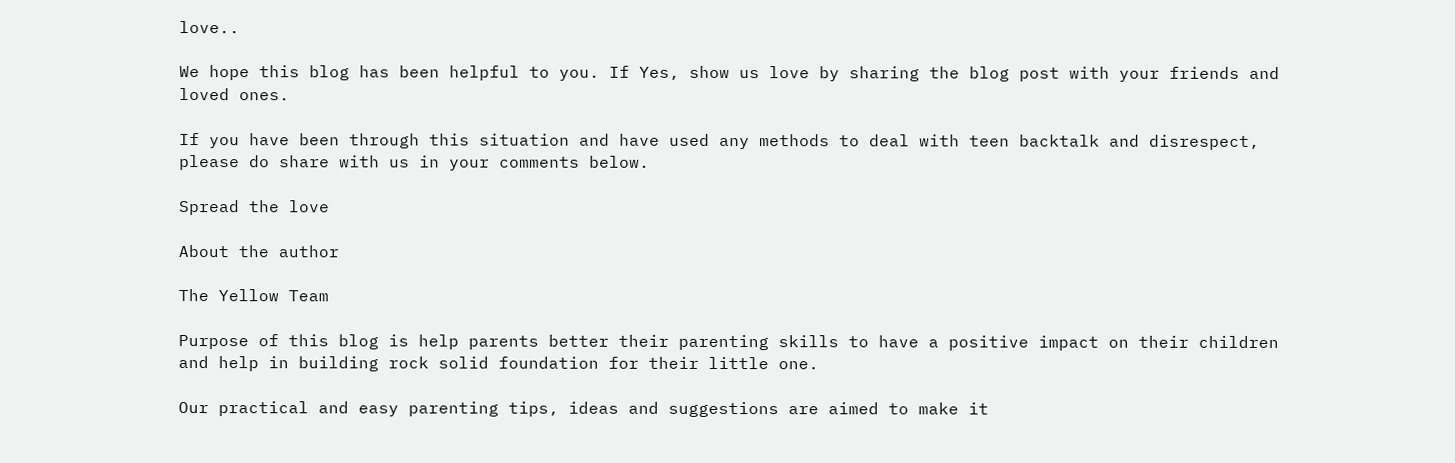love..

We hope this blog has been helpful to you. If Yes, show us love by sharing the blog post with your friends and loved ones.

If you have been through this situation and have used any methods to deal with teen backtalk and disrespect, please do share with us in your comments below.

Spread the love

About the author

The Yellow Team

Purpose of this blog is help parents better their parenting skills to have a positive impact on their children and help in building rock solid foundation for their little one.

Our practical and easy parenting tips, ideas and suggestions are aimed to make it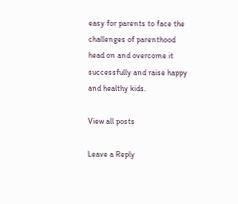easy for parents to face the challenges of parenthood head on and overcome it successfully and raise happy and healthy kids.

View all posts

Leave a Reply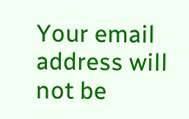Your email address will not be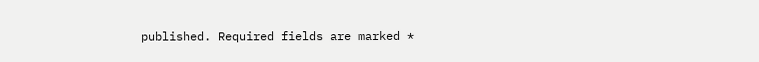published. Required fields are marked *